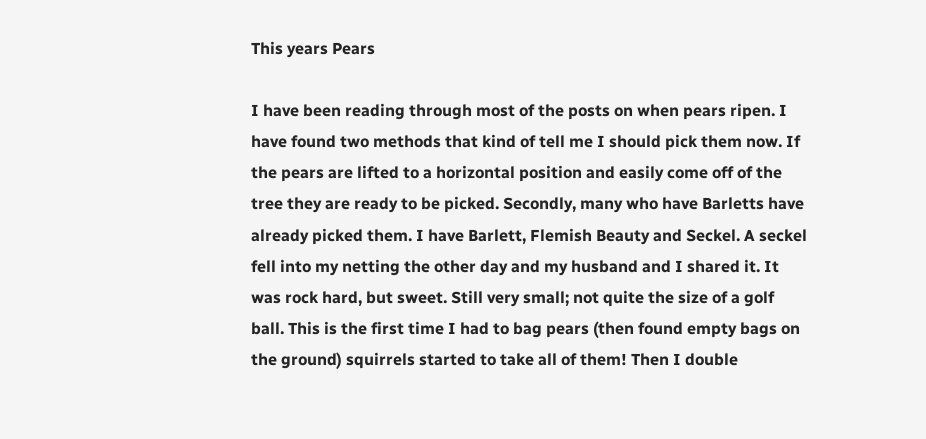This years Pears

I have been reading through most of the posts on when pears ripen. I have found two methods that kind of tell me I should pick them now. If the pears are lifted to a horizontal position and easily come off of the tree they are ready to be picked. Secondly, many who have Barletts have already picked them. I have Barlett, Flemish Beauty and Seckel. A seckel fell into my netting the other day and my husband and I shared it. It was rock hard, but sweet. Still very small; not quite the size of a golf ball. This is the first time I had to bag pears (then found empty bags on the ground) squirrels started to take all of them! Then I double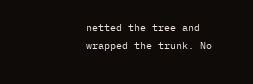netted the tree and wrapped the trunk. No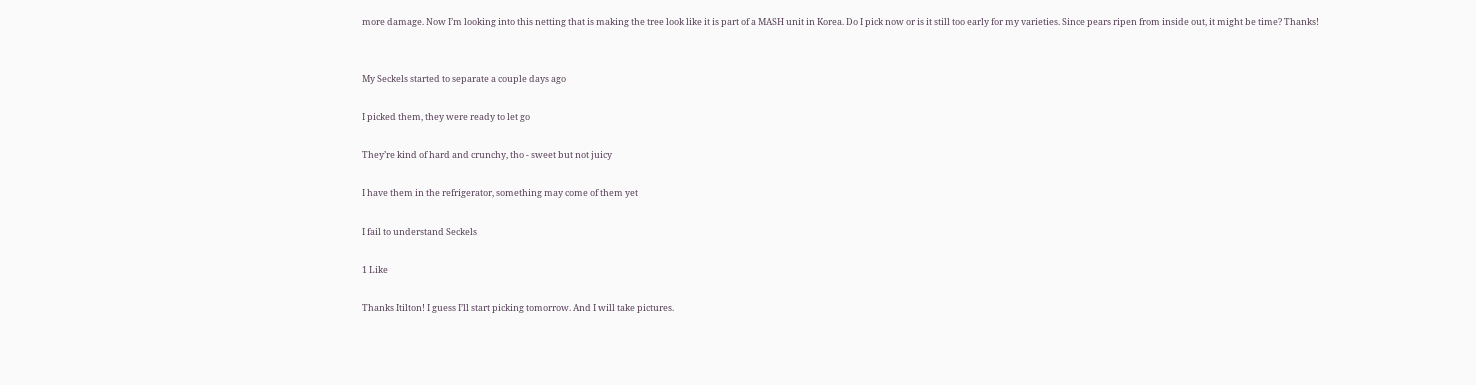more damage. Now I’m looking into this netting that is making the tree look like it is part of a MASH unit in Korea. Do I pick now or is it still too early for my varieties. Since pears ripen from inside out, it might be time? Thanks!


My Seckels started to separate a couple days ago

I picked them, they were ready to let go

They’re kind of hard and crunchy, tho - sweet but not juicy

I have them in the refrigerator, something may come of them yet

I fail to understand Seckels

1 Like

Thanks Itilton! I guess I’ll start picking tomorrow. And I will take pictures.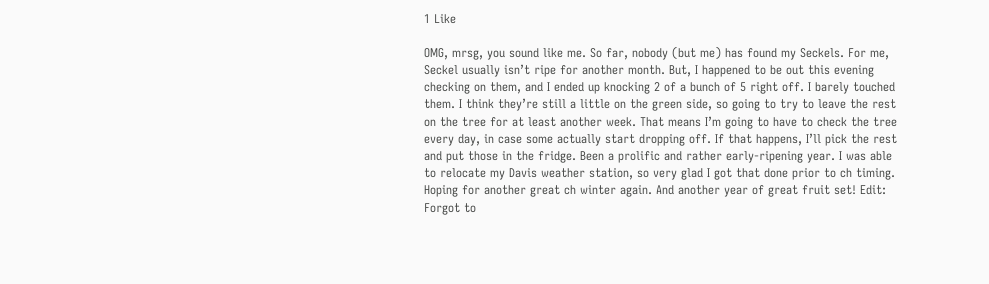1 Like

OMG, mrsg, you sound like me. So far, nobody (but me) has found my Seckels. For me, Seckel usually isn’t ripe for another month. But, I happened to be out this evening checking on them, and I ended up knocking 2 of a bunch of 5 right off. I barely touched them. I think they’re still a little on the green side, so going to try to leave the rest on the tree for at least another week. That means I’m going to have to check the tree every day, in case some actually start dropping off. If that happens, I’ll pick the rest and put those in the fridge. Been a prolific and rather early-ripening year. I was able to relocate my Davis weather station, so very glad I got that done prior to ch timing. Hoping for another great ch winter again. And another year of great fruit set! Edit: Forgot to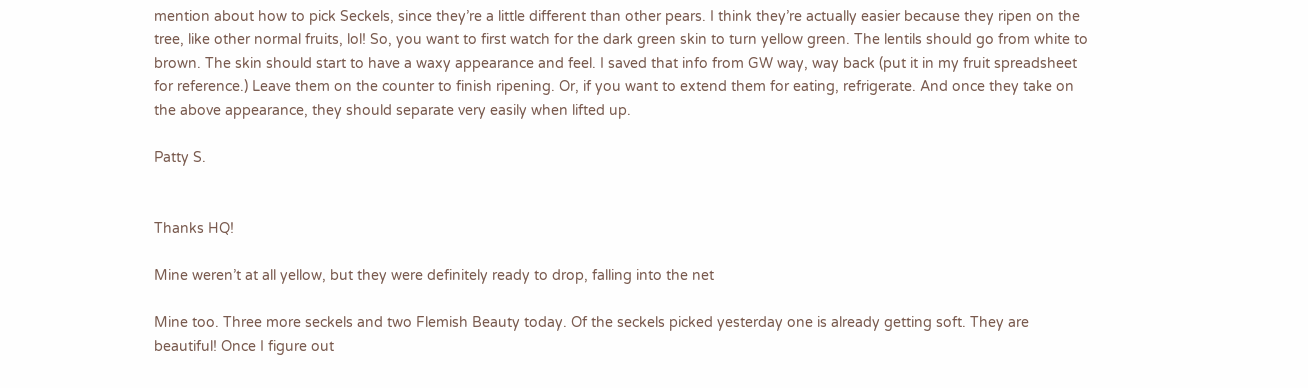mention about how to pick Seckels, since they’re a little different than other pears. I think they’re actually easier because they ripen on the tree, like other normal fruits, lol! So, you want to first watch for the dark green skin to turn yellow green. The lentils should go from white to brown. The skin should start to have a waxy appearance and feel. I saved that info from GW way, way back (put it in my fruit spreadsheet for reference.) Leave them on the counter to finish ripening. Or, if you want to extend them for eating, refrigerate. And once they take on the above appearance, they should separate very easily when lifted up.

Patty S.


Thanks HQ!

Mine weren’t at all yellow, but they were definitely ready to drop, falling into the net

Mine too. Three more seckels and two Flemish Beauty today. Of the seckels picked yesterday one is already getting soft. They are beautiful! Once I figure out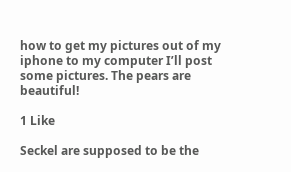how to get my pictures out of my iphone to my computer I’ll post some pictures. The pears are beautiful!

1 Like

Seckel are supposed to be the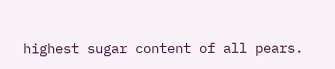highest sugar content of all pears.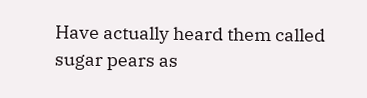Have actually heard them called sugar pears as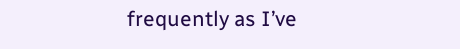frequently as I’ve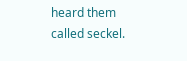heard them called seckel.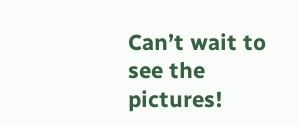Can’t wait to see the pictures!